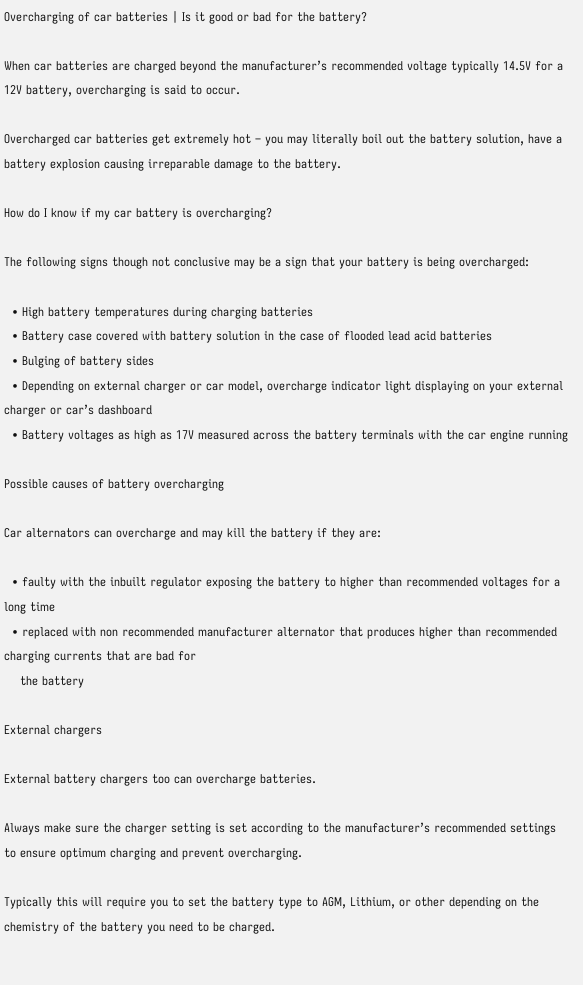Overcharging of car batteries | Is it good or bad for the battery?

When car batteries are charged beyond the manufacturer’s recommended voltage typically 14.5V for a 12V battery, overcharging is said to occur.

Overcharged car batteries get extremely hot – you may literally boil out the battery solution, have a battery explosion causing irreparable damage to the battery.

How do I know if my car battery is overcharging?

The following signs though not conclusive may be a sign that your battery is being overcharged:

  • High battery temperatures during charging batteries
  • Battery case covered with battery solution in the case of flooded lead acid batteries
  • Bulging of battery sides
  • Depending on external charger or car model, overcharge indicator light displaying on your external charger or car’s dashboard
  • Battery voltages as high as 17V measured across the battery terminals with the car engine running

Possible causes of battery overcharging

Car alternators can overcharge and may kill the battery if they are:

  • faulty with the inbuilt regulator exposing the battery to higher than recommended voltages for a long time
  • replaced with non recommended manufacturer alternator that produces higher than recommended charging currents that are bad for
    the battery

External chargers

External battery chargers too can overcharge batteries.

Always make sure the charger setting is set according to the manufacturer’s recommended settings to ensure optimum charging and prevent overcharging.

Typically this will require you to set the battery type to AGM, Lithium, or other depending on the chemistry of the battery you need to be charged.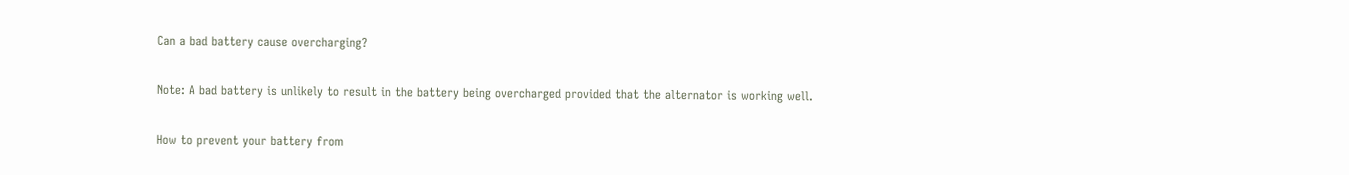Can a bad battery cause overcharging?

Note: A bad battery is unlikely to result in the battery being overcharged provided that the alternator is working well.

How to prevent your battery from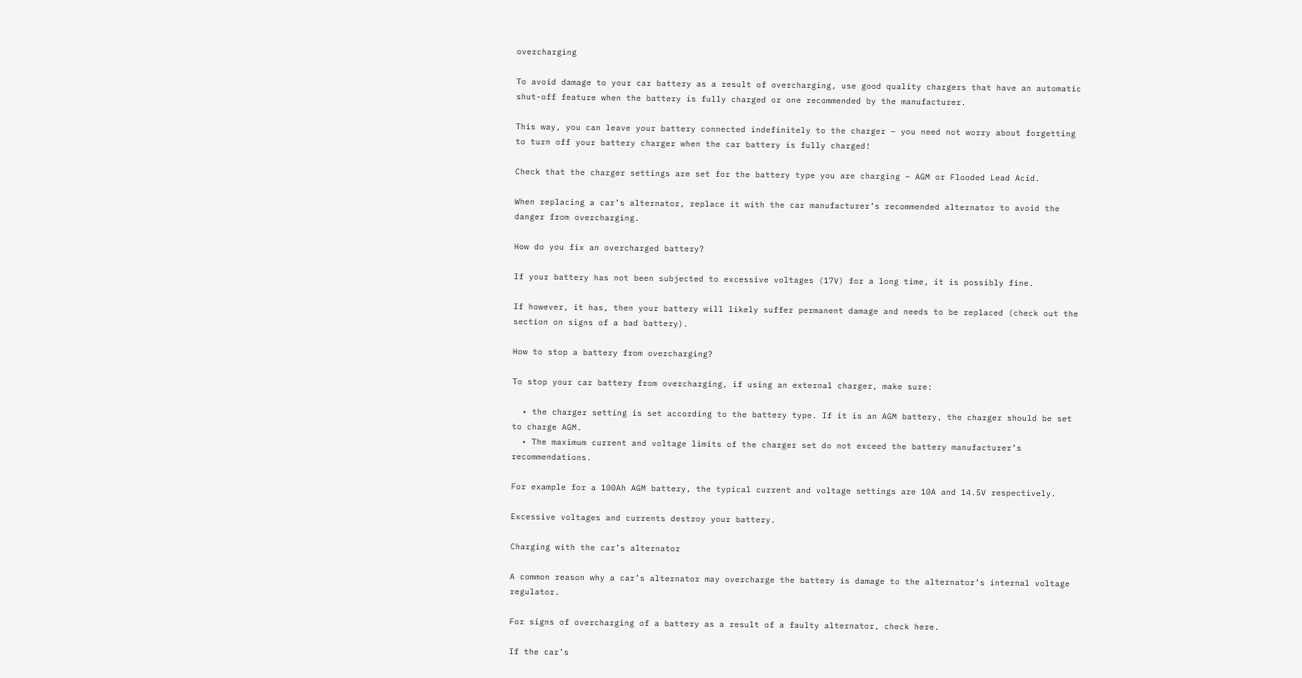overcharging

To avoid damage to your car battery as a result of overcharging, use good quality chargers that have an automatic shut-off feature when the battery is fully charged or one recommended by the manufacturer.

This way, you can leave your battery connected indefinitely to the charger – you need not worry about forgetting to turn off your battery charger when the car battery is fully charged!

Check that the charger settings are set for the battery type you are charging – AGM or Flooded Lead Acid.

When replacing a car’s alternator, replace it with the car manufacturer’s recommended alternator to avoid the danger from overcharging.

How do you fix an overcharged battery?

If your battery has not been subjected to excessive voltages (17V) for a long time, it is possibly fine.

If however, it has, then your battery will likely suffer permanent damage and needs to be replaced (check out the section on signs of a bad battery).

How to stop a battery from overcharging?

To stop your car battery from overcharging, if using an external charger, make sure:

  • the charger setting is set according to the battery type. If it is an AGM battery, the charger should be set to charge AGM.
  • The maximum current and voltage limits of the charger set do not exceed the battery manufacturer’s recommendations.

For example for a 100Ah AGM battery, the typical current and voltage settings are 10A and 14.5V respectively.

Excessive voltages and currents destroy your battery.

Charging with the car’s alternator

A common reason why a car’s alternator may overcharge the battery is damage to the alternator’s internal voltage regulator.

For signs of overcharging of a battery as a result of a faulty alternator, check here.

If the car’s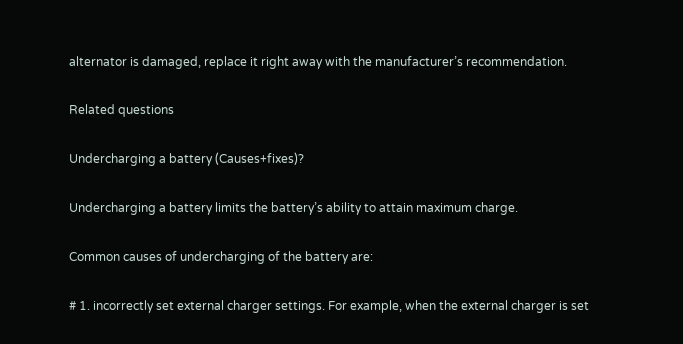alternator is damaged, replace it right away with the manufacturer’s recommendation.

Related questions

Undercharging a battery (Causes+fixes)?

Undercharging a battery limits the battery’s ability to attain maximum charge.

Common causes of undercharging of the battery are:

# 1. incorrectly set external charger settings. For example, when the external charger is set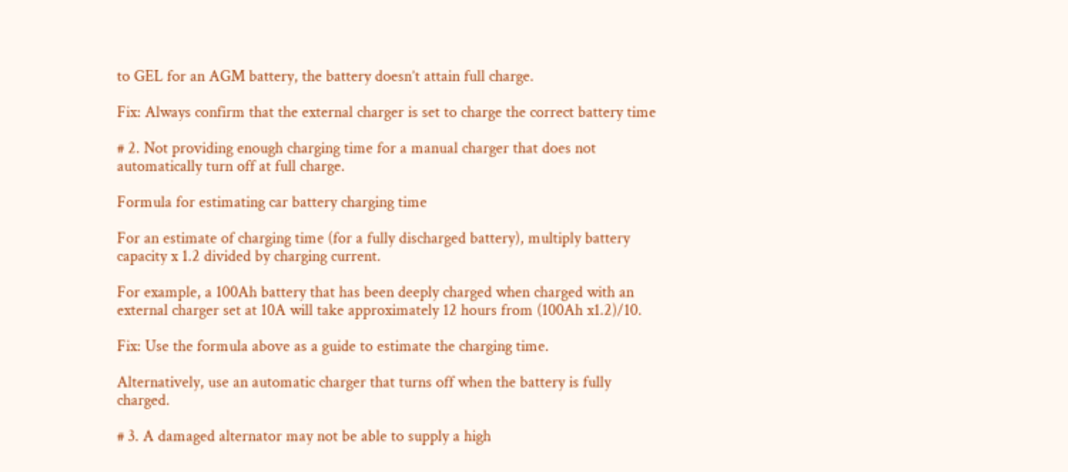to GEL for an AGM battery, the battery doesn’t attain full charge.

Fix: Always confirm that the external charger is set to charge the correct battery time

# 2. Not providing enough charging time for a manual charger that does not automatically turn off at full charge.

Formula for estimating car battery charging time

For an estimate of charging time (for a fully discharged battery), multiply battery capacity x 1.2 divided by charging current.

For example, a 100Ah battery that has been deeply charged when charged with an external charger set at 10A will take approximately 12 hours from (100Ah x1.2)/10.

Fix: Use the formula above as a guide to estimate the charging time.

Alternatively, use an automatic charger that turns off when the battery is fully charged.

# 3. A damaged alternator may not be able to supply a high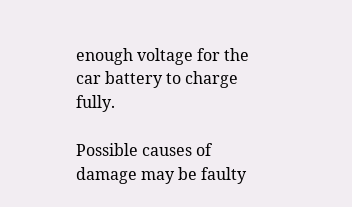enough voltage for the car battery to charge fully.

Possible causes of damage may be faulty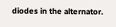diodes in the alternator.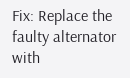Fix: Replace the faulty alternator with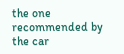the one recommended by the car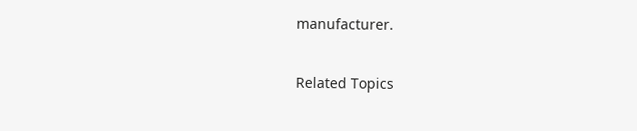manufacturer.

Related Topics